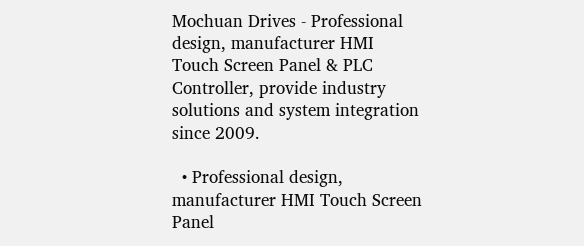Mochuan Drives - Professional design, manufacturer HMI Touch Screen Panel & PLC Controller, provide industry solutions and system integration since 2009.

  • Professional design, manufacturer HMI Touch Screen Panel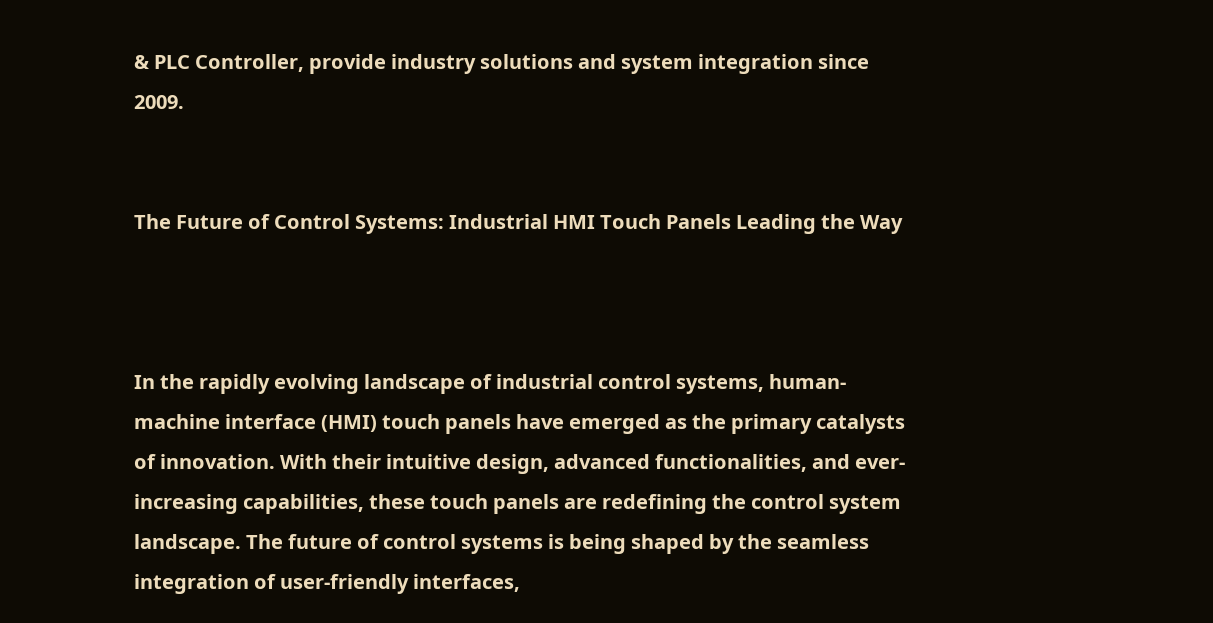& PLC Controller, provide industry solutions and system integration since 2009.


The Future of Control Systems: Industrial HMI Touch Panels Leading the Way



In the rapidly evolving landscape of industrial control systems, human-machine interface (HMI) touch panels have emerged as the primary catalysts of innovation. With their intuitive design, advanced functionalities, and ever-increasing capabilities, these touch panels are redefining the control system landscape. The future of control systems is being shaped by the seamless integration of user-friendly interfaces,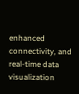enhanced connectivity, and real-time data visualization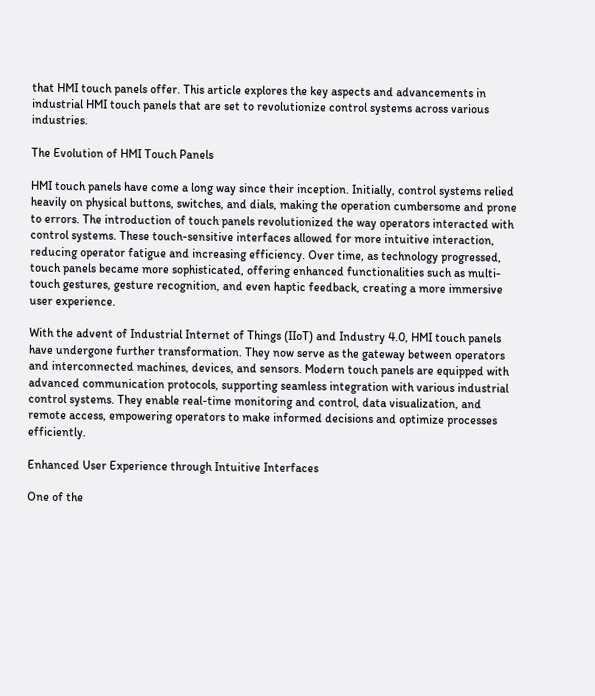that HMI touch panels offer. This article explores the key aspects and advancements in industrial HMI touch panels that are set to revolutionize control systems across various industries.

The Evolution of HMI Touch Panels

HMI touch panels have come a long way since their inception. Initially, control systems relied heavily on physical buttons, switches, and dials, making the operation cumbersome and prone to errors. The introduction of touch panels revolutionized the way operators interacted with control systems. These touch-sensitive interfaces allowed for more intuitive interaction, reducing operator fatigue and increasing efficiency. Over time, as technology progressed, touch panels became more sophisticated, offering enhanced functionalities such as multi-touch gestures, gesture recognition, and even haptic feedback, creating a more immersive user experience.

With the advent of Industrial Internet of Things (IIoT) and Industry 4.0, HMI touch panels have undergone further transformation. They now serve as the gateway between operators and interconnected machines, devices, and sensors. Modern touch panels are equipped with advanced communication protocols, supporting seamless integration with various industrial control systems. They enable real-time monitoring and control, data visualization, and remote access, empowering operators to make informed decisions and optimize processes efficiently.

Enhanced User Experience through Intuitive Interfaces

One of the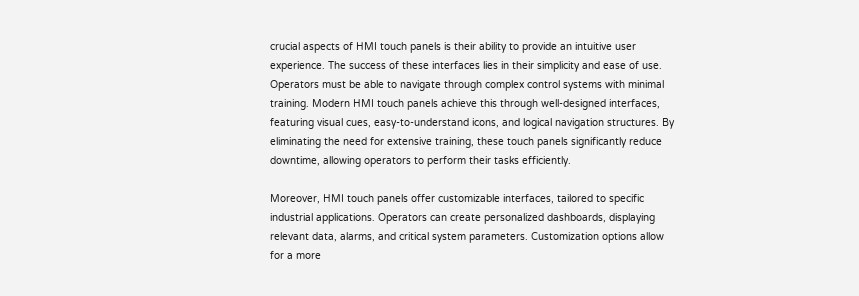crucial aspects of HMI touch panels is their ability to provide an intuitive user experience. The success of these interfaces lies in their simplicity and ease of use. Operators must be able to navigate through complex control systems with minimal training. Modern HMI touch panels achieve this through well-designed interfaces, featuring visual cues, easy-to-understand icons, and logical navigation structures. By eliminating the need for extensive training, these touch panels significantly reduce downtime, allowing operators to perform their tasks efficiently.

Moreover, HMI touch panels offer customizable interfaces, tailored to specific industrial applications. Operators can create personalized dashboards, displaying relevant data, alarms, and critical system parameters. Customization options allow for a more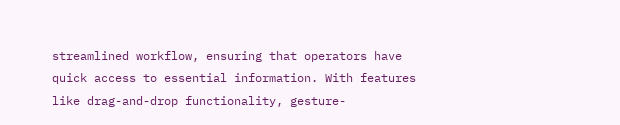streamlined workflow, ensuring that operators have quick access to essential information. With features like drag-and-drop functionality, gesture-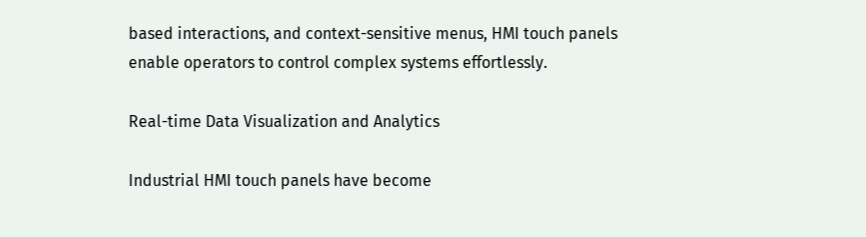based interactions, and context-sensitive menus, HMI touch panels enable operators to control complex systems effortlessly.

Real-time Data Visualization and Analytics

Industrial HMI touch panels have become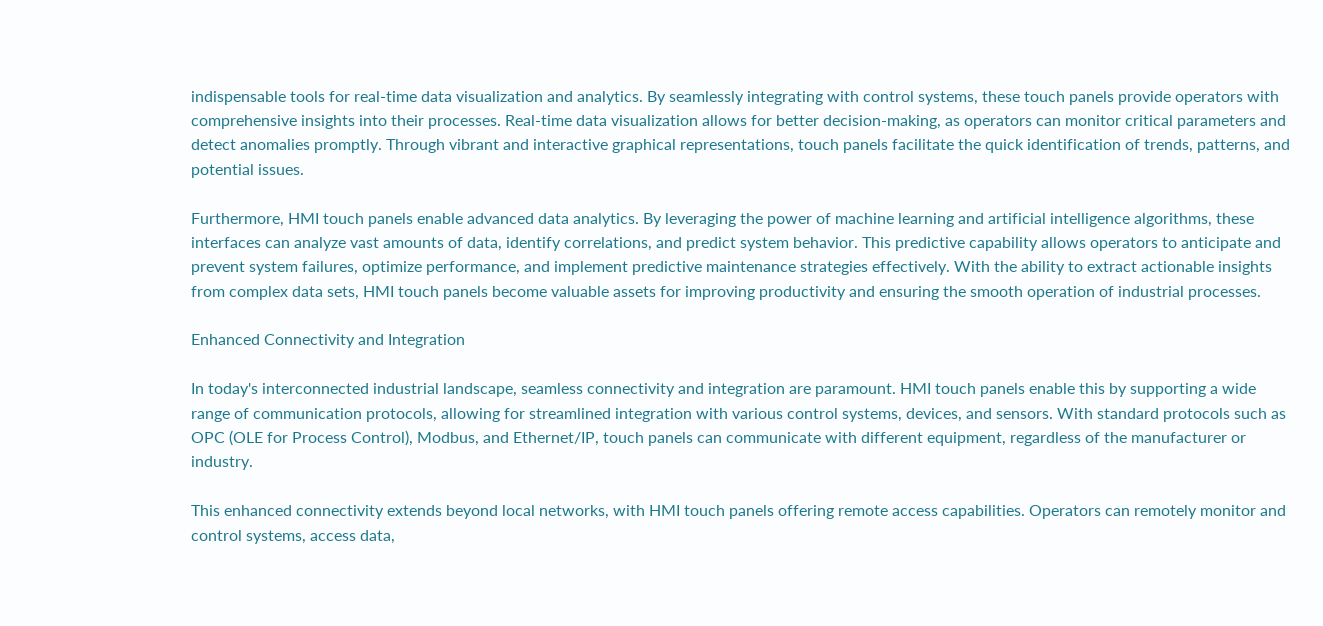indispensable tools for real-time data visualization and analytics. By seamlessly integrating with control systems, these touch panels provide operators with comprehensive insights into their processes. Real-time data visualization allows for better decision-making, as operators can monitor critical parameters and detect anomalies promptly. Through vibrant and interactive graphical representations, touch panels facilitate the quick identification of trends, patterns, and potential issues.

Furthermore, HMI touch panels enable advanced data analytics. By leveraging the power of machine learning and artificial intelligence algorithms, these interfaces can analyze vast amounts of data, identify correlations, and predict system behavior. This predictive capability allows operators to anticipate and prevent system failures, optimize performance, and implement predictive maintenance strategies effectively. With the ability to extract actionable insights from complex data sets, HMI touch panels become valuable assets for improving productivity and ensuring the smooth operation of industrial processes.

Enhanced Connectivity and Integration

In today's interconnected industrial landscape, seamless connectivity and integration are paramount. HMI touch panels enable this by supporting a wide range of communication protocols, allowing for streamlined integration with various control systems, devices, and sensors. With standard protocols such as OPC (OLE for Process Control), Modbus, and Ethernet/IP, touch panels can communicate with different equipment, regardless of the manufacturer or industry.

This enhanced connectivity extends beyond local networks, with HMI touch panels offering remote access capabilities. Operators can remotely monitor and control systems, access data,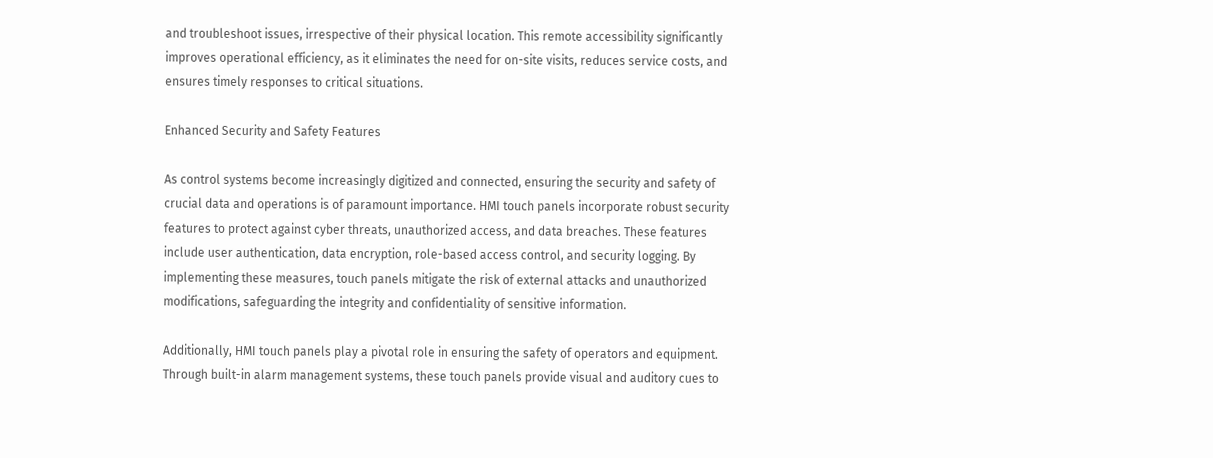and troubleshoot issues, irrespective of their physical location. This remote accessibility significantly improves operational efficiency, as it eliminates the need for on-site visits, reduces service costs, and ensures timely responses to critical situations.

Enhanced Security and Safety Features

As control systems become increasingly digitized and connected, ensuring the security and safety of crucial data and operations is of paramount importance. HMI touch panels incorporate robust security features to protect against cyber threats, unauthorized access, and data breaches. These features include user authentication, data encryption, role-based access control, and security logging. By implementing these measures, touch panels mitigate the risk of external attacks and unauthorized modifications, safeguarding the integrity and confidentiality of sensitive information.

Additionally, HMI touch panels play a pivotal role in ensuring the safety of operators and equipment. Through built-in alarm management systems, these touch panels provide visual and auditory cues to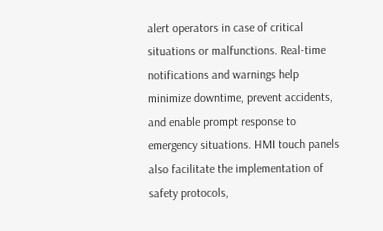alert operators in case of critical situations or malfunctions. Real-time notifications and warnings help minimize downtime, prevent accidents, and enable prompt response to emergency situations. HMI touch panels also facilitate the implementation of safety protocols,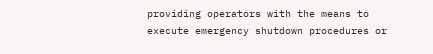providing operators with the means to execute emergency shutdown procedures or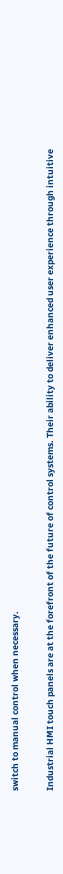switch to manual control when necessary.


Industrial HMI touch panels are at the forefront of the future of control systems. Their ability to deliver enhanced user experience through intuitive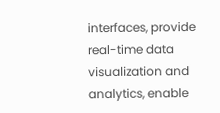interfaces, provide real-time data visualization and analytics, enable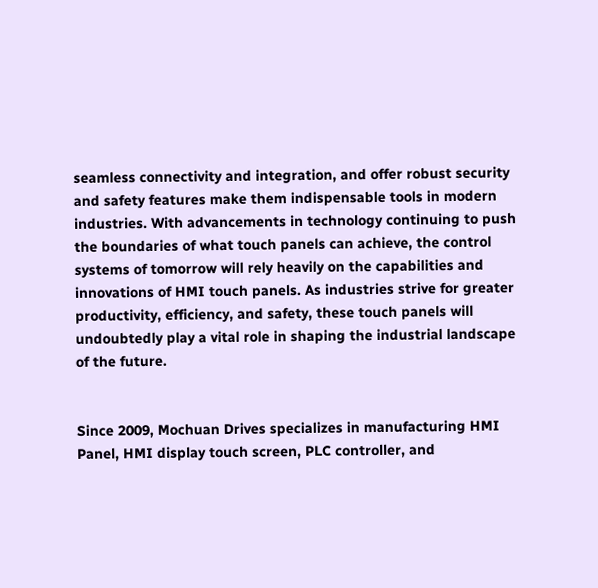seamless connectivity and integration, and offer robust security and safety features make them indispensable tools in modern industries. With advancements in technology continuing to push the boundaries of what touch panels can achieve, the control systems of tomorrow will rely heavily on the capabilities and innovations of HMI touch panels. As industries strive for greater productivity, efficiency, and safety, these touch panels will undoubtedly play a vital role in shaping the industrial landscape of the future.


Since 2009, Mochuan Drives specializes in manufacturing HMI Panel, HMI display touch screen, PLC controller, and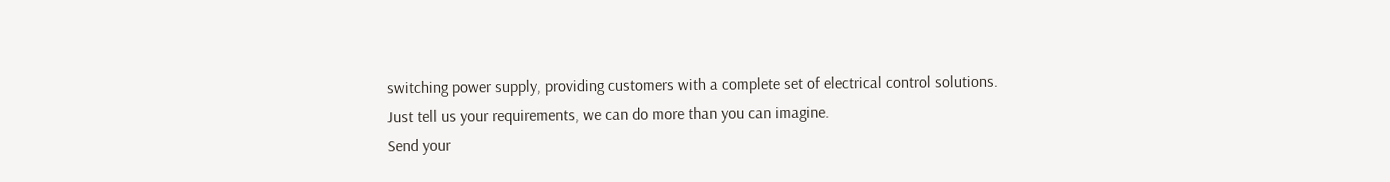switching power supply, providing customers with a complete set of electrical control solutions.
Just tell us your requirements, we can do more than you can imagine.
Send your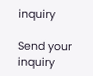inquiry

Send your inquiry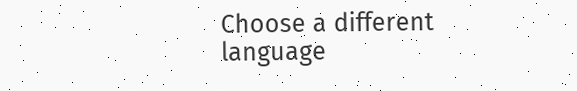Choose a different language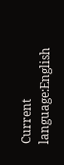Current language:English